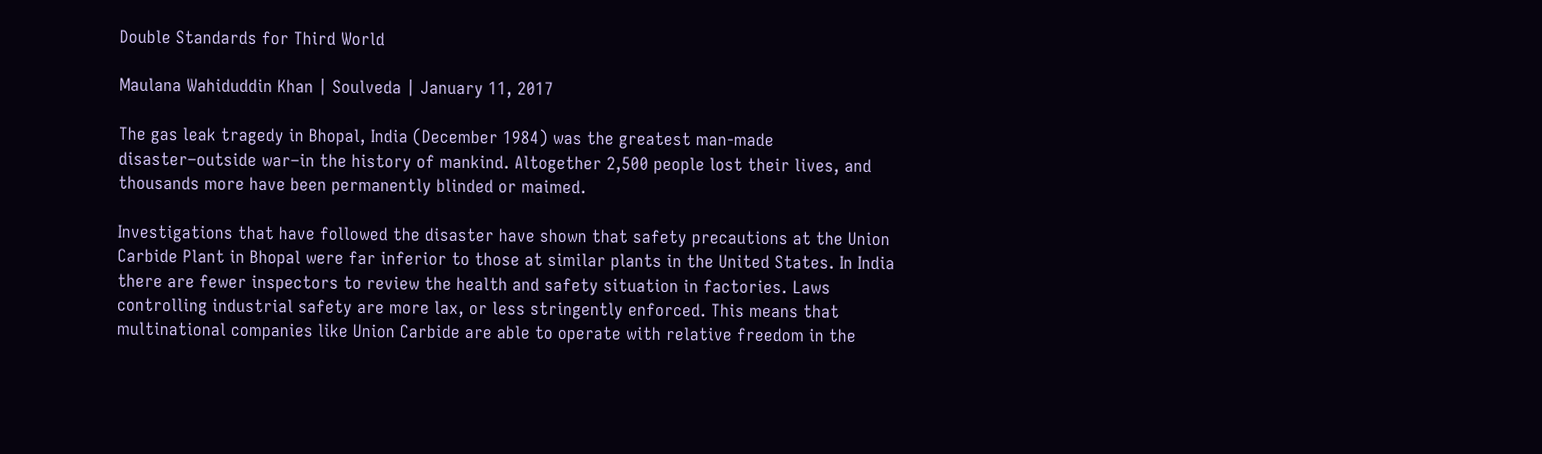Double Standards for Third World

Maulana Wahiduddin Khan | Soulveda | January 11, 2017

The gas leak tragedy in Bhopal, India (December 1984) was the greatest man-made disaster–outside war–in the history of mankind. Altogether 2,500 people lost their lives, and thousands more have been permanently blinded or maimed.

Investigations that have followed the disaster have shown that safety precautions at the Union Carbide Plant in Bhopal were far inferior to those at similar plants in the United States. In India there are fewer inspectors to review the health and safety situation in factories. Laws controlling industrial safety are more lax, or less stringently enforced. This means that multinational companies like Union Carbide are able to operate with relative freedom in the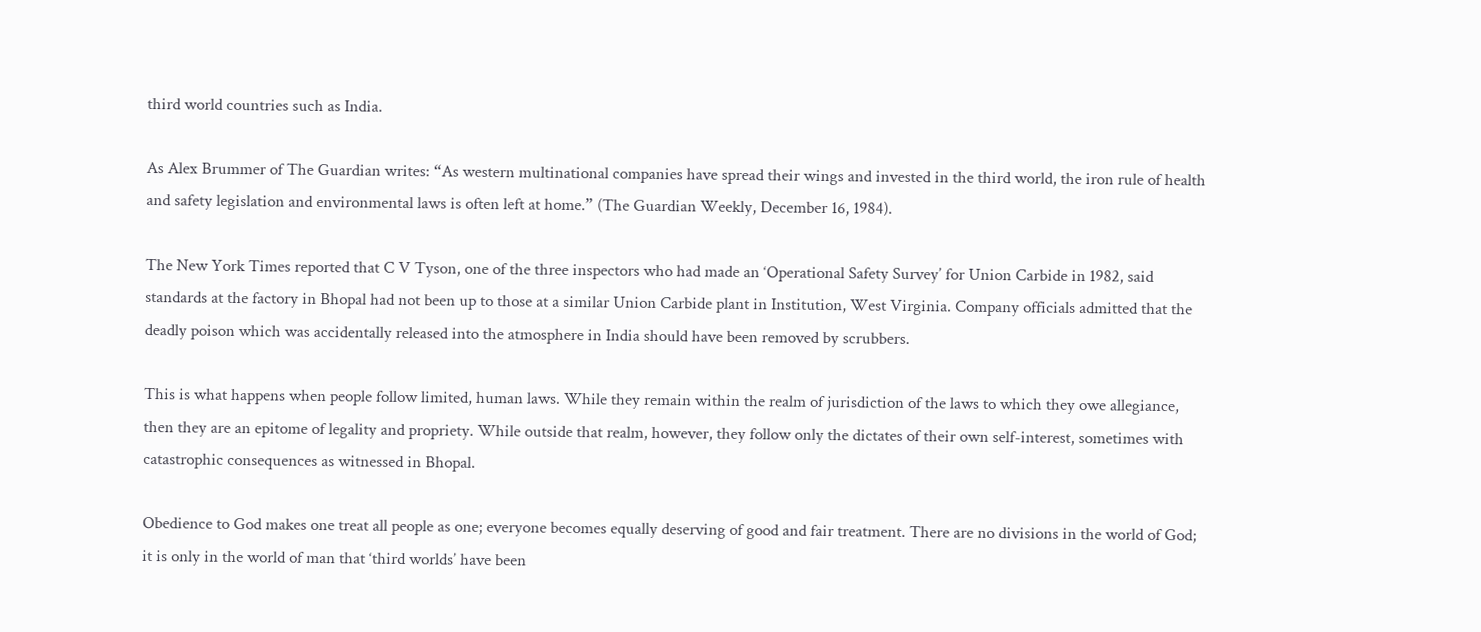third world countries such as India.

As Alex Brummer of The Guardian writes: “As western multinational companies have spread their wings and invested in the third world, the iron rule of health and safety legislation and environmental laws is often left at home.” (The Guardian Weekly, December 16, 1984).

The New York Times reported that C V Tyson, one of the three inspectors who had made an ‘Operational Safety Survey’ for Union Carbide in 1982, said standards at the factory in Bhopal had not been up to those at a similar Union Carbide plant in Institution, West Virginia. Company officials admitted that the deadly poison which was accidentally released into the atmosphere in India should have been removed by scrubbers.

This is what happens when people follow limited, human laws. While they remain within the realm of jurisdiction of the laws to which they owe allegiance, then they are an epitome of legality and propriety. While outside that realm, however, they follow only the dictates of their own self-interest, sometimes with catastrophic consequences as witnessed in Bhopal.

Obedience to God makes one treat all people as one; everyone becomes equally deserving of good and fair treatment. There are no divisions in the world of God; it is only in the world of man that ‘third worlds’ have been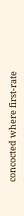concocted where first-rate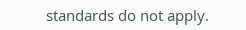standards do not apply.